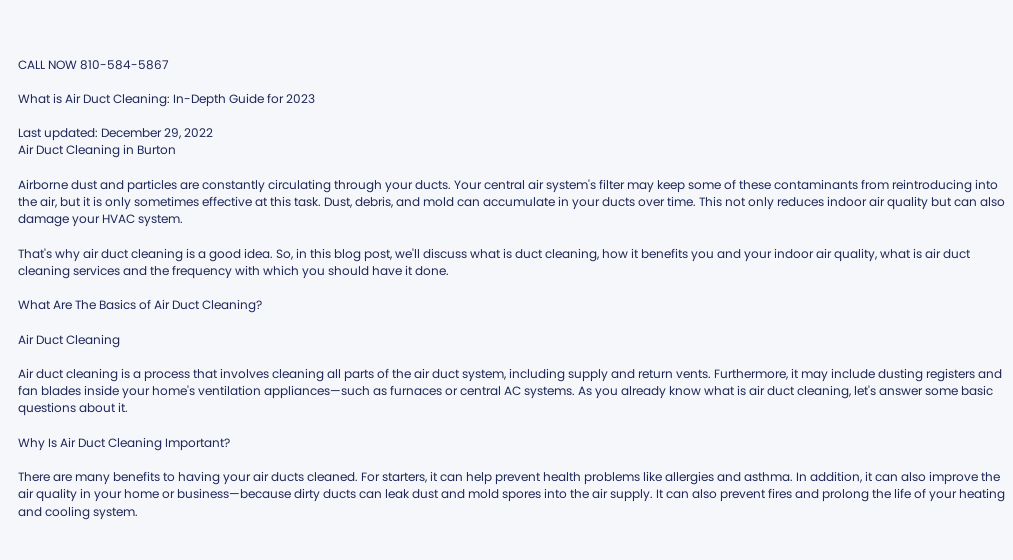CALL NOW 810-584-5867

What is Air Duct Cleaning: In-Depth Guide for 2023

Last updated: December 29, 2022
Air Duct Cleaning in Burton

Airborne dust and particles are constantly circulating through your ducts. Your central air system's filter may keep some of these contaminants from reintroducing into the air, but it is only sometimes effective at this task. Dust, debris, and mold can accumulate in your ducts over time. This not only reduces indoor air quality but can also damage your HVAC system.

That's why air duct cleaning is a good idea. So, in this blog post, we'll discuss what is duct cleaning, how it benefits you and your indoor air quality, what is air duct cleaning services and the frequency with which you should have it done.

What Are The Basics of Air Duct Cleaning?

Air Duct Cleaning

Air duct cleaning is a process that involves cleaning all parts of the air duct system, including supply and return vents. Furthermore, it may include dusting registers and fan blades inside your home's ventilation appliances—such as furnaces or central AC systems. As you already know what is air duct cleaning, let's answer some basic questions about it.

Why Is Air Duct Cleaning Important?

There are many benefits to having your air ducts cleaned. For starters, it can help prevent health problems like allergies and asthma. In addition, it can also improve the air quality in your home or business—because dirty ducts can leak dust and mold spores into the air supply. It can also prevent fires and prolong the life of your heating and cooling system.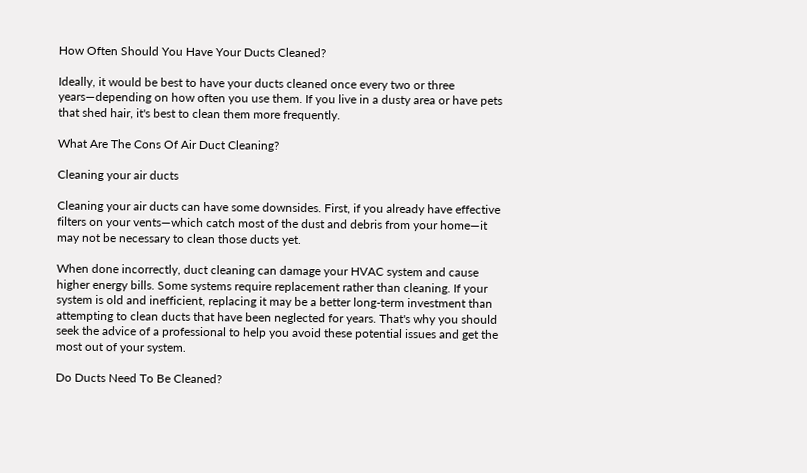How Often Should You Have Your Ducts Cleaned?

Ideally, it would be best to have your ducts cleaned once every two or three years—depending on how often you use them. If you live in a dusty area or have pets that shed hair, it's best to clean them more frequently.

What Are The Cons Of Air Duct Cleaning?

Cleaning your air ducts

Cleaning your air ducts can have some downsides. First, if you already have effective filters on your vents—which catch most of the dust and debris from your home—it may not be necessary to clean those ducts yet.

When done incorrectly, duct cleaning can damage your HVAC system and cause higher energy bills. Some systems require replacement rather than cleaning. If your system is old and inefficient, replacing it may be a better long-term investment than attempting to clean ducts that have been neglected for years. That's why you should seek the advice of a professional to help you avoid these potential issues and get the most out of your system.

Do Ducts Need To Be Cleaned?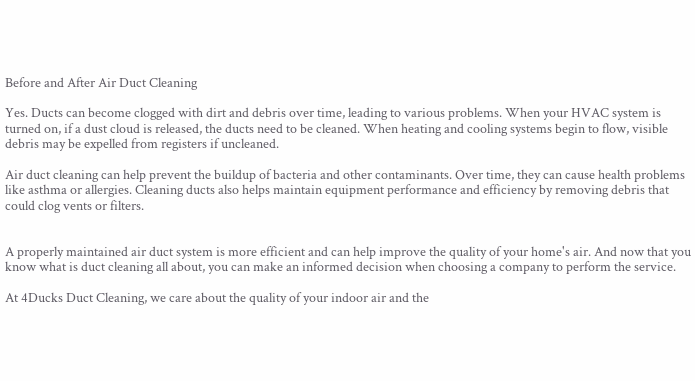Before and After Air Duct Cleaning

Yes. Ducts can become clogged with dirt and debris over time, leading to various problems. When your HVAC system is turned on, if a dust cloud is released, the ducts need to be cleaned. When heating and cooling systems begin to flow, visible debris may be expelled from registers if uncleaned.

Air duct cleaning can help prevent the buildup of bacteria and other contaminants. Over time, they can cause health problems like asthma or allergies. Cleaning ducts also helps maintain equipment performance and efficiency by removing debris that could clog vents or filters.


A properly maintained air duct system is more efficient and can help improve the quality of your home's air. And now that you know what is duct cleaning all about, you can make an informed decision when choosing a company to perform the service.

At 4Ducks Duct Cleaning, we care about the quality of your indoor air and the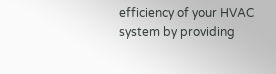efficiency of your HVAC system by providing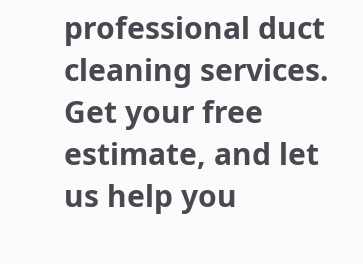professional duct cleaning services. Get your free estimate, and let us help you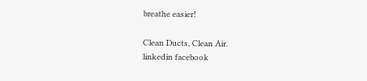breathe easier!

Clean Ducts, Clean Air.
linkedin facebook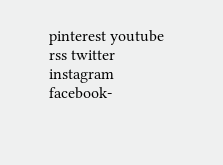pinterest youtube rss twitter instagram facebook-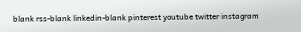blank rss-blank linkedin-blank pinterest youtube twitter instagram